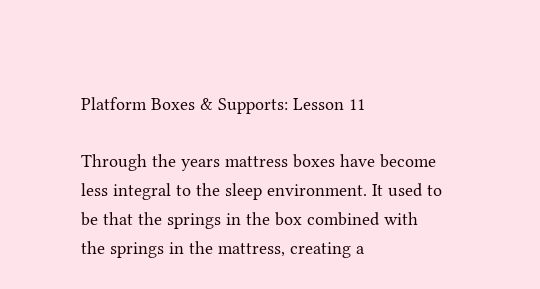Platform Boxes & Supports: Lesson 11

Through the years mattress boxes have become less integral to the sleep environment. It used to be that the springs in the box combined with the springs in the mattress, creating a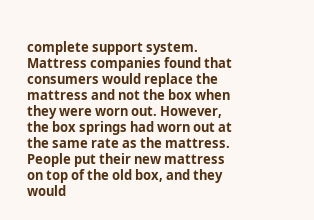complete support system. Mattress companies found that consumers would replace the mattress and not the box when they were worn out. However, the box springs had worn out at the same rate as the mattress. People put their new mattress on top of the old box, and they would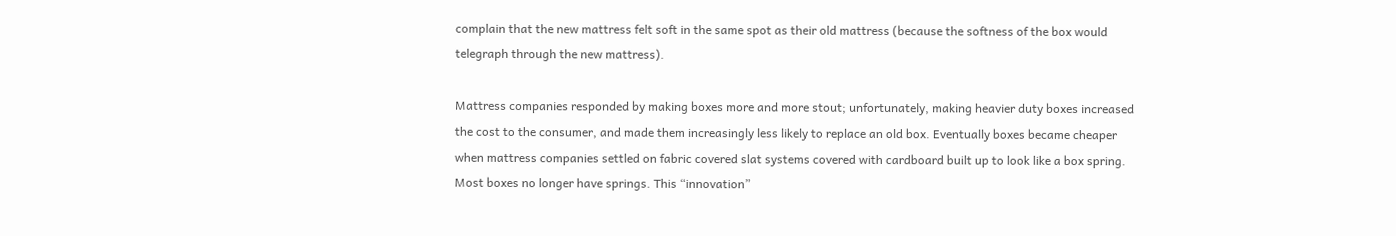complain that the new mattress felt soft in the same spot as their old mattress (because the softness of the box would telegraph through the new mattress).

Mattress companies responded by making boxes more and more stout; unfortunately, making heavier duty boxes increased the cost to the consumer, and made them increasingly less likely to replace an old box. Eventually boxes became cheaper when mattress companies settled on fabric covered slat systems covered with cardboard built up to look like a box spring. Most boxes no longer have springs. This “innovation”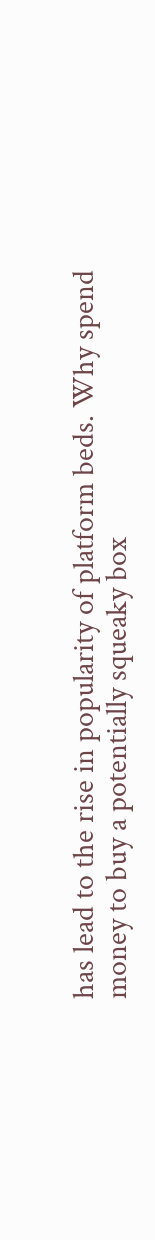has lead to the rise in popularity of platform beds. Why spend money to buy a potentially squeaky box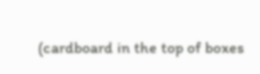(cardboard in the top of boxes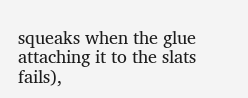squeaks when the glue attaching it to the slats fails),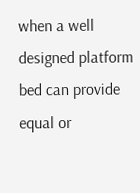when a well designed platform bed can provide equal or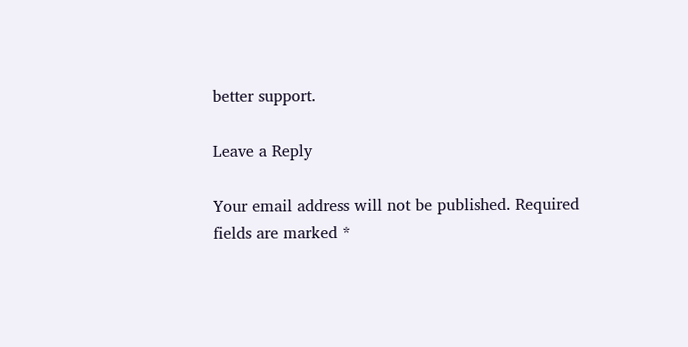better support.

Leave a Reply

Your email address will not be published. Required fields are marked *